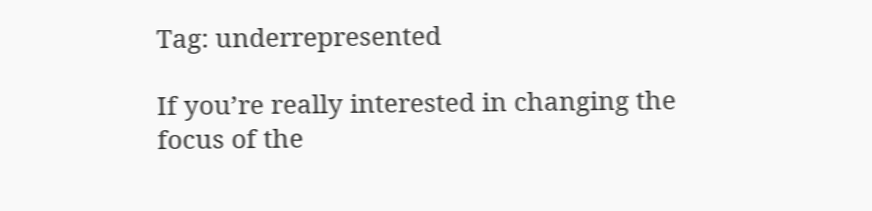Tag: underrepresented

If you’re really interested in changing the focus of the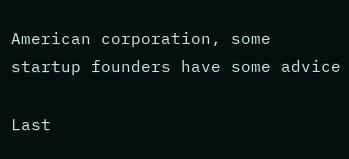American corporation, some startup founders have some advice

Last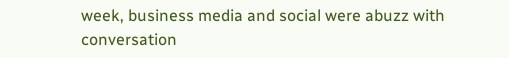week, business media and social were abuzz with conversation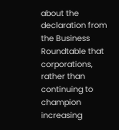about the declaration from the Business Roundtable that corporations, rather than continuing to champion increasing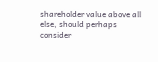shareholder value above all else, should perhaps consider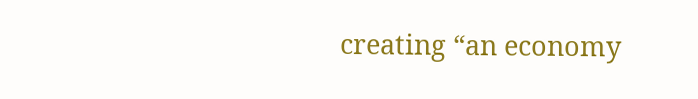creating “an economy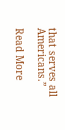that serves all Americans.”

Read More